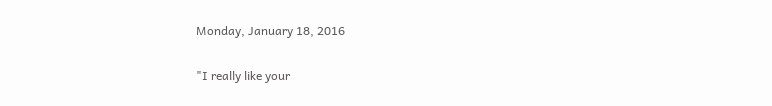Monday, January 18, 2016


"I really like your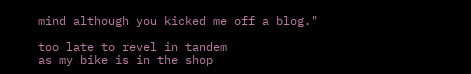mind although you kicked me off a blog."

too late to revel in tandem
as my bike is in the shop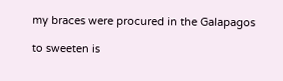my braces were procured in the Galapagos

to sweeten is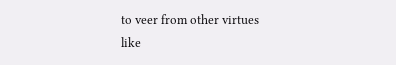to veer from other virtues
like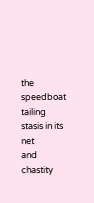the speedboat
tailing stasis in its net
and chastity